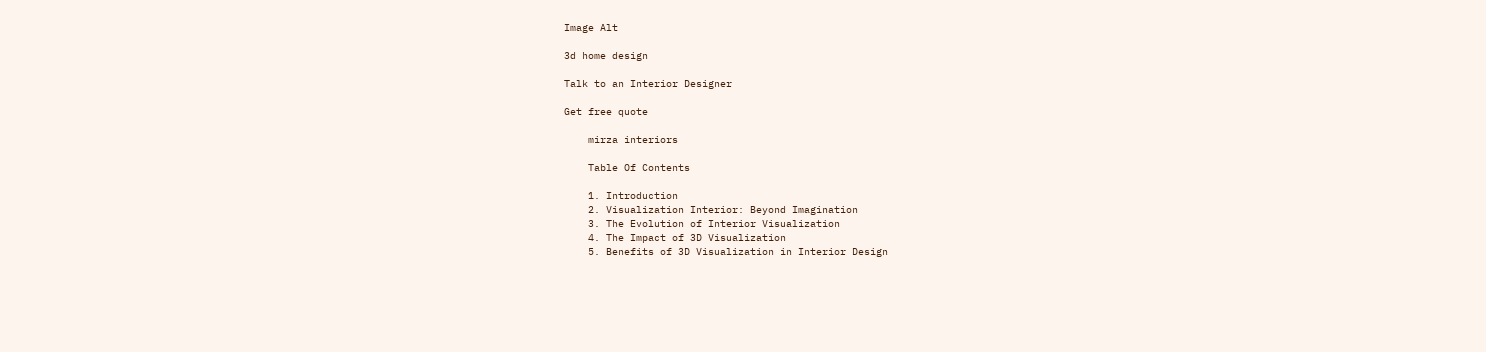Image Alt

3d home design

Talk to an Interior Designer

Get free quote

    mirza interiors

    Table Of Contents

    1. Introduction
    2. Visualization Interior: Beyond Imagination
    3. The Evolution of Interior Visualization
    4. The Impact of 3D Visualization
    5. Benefits of 3D Visualization in Interior Design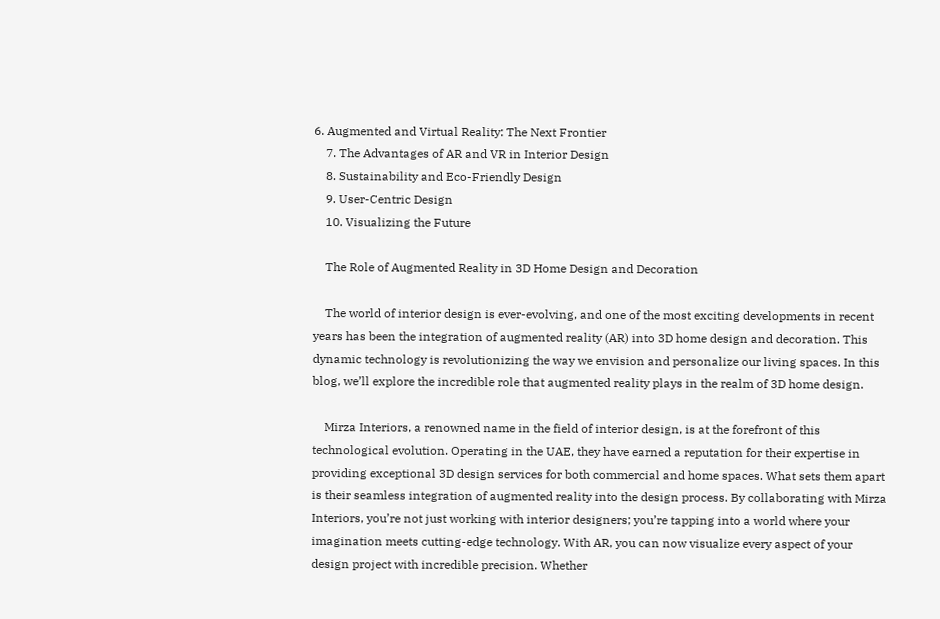6. Augmented and Virtual Reality: The Next Frontier
    7. The Advantages of AR and VR in Interior Design
    8. Sustainability and Eco-Friendly Design
    9. User-Centric Design
    10. Visualizing the Future

    The Role of Augmented Reality in 3D Home Design and Decoration

    The world of interior design is ever-evolving, and one of the most exciting developments in recent years has been the integration of augmented reality (AR) into 3D home design and decoration. This dynamic technology is revolutionizing the way we envision and personalize our living spaces. In this blog, we’ll explore the incredible role that augmented reality plays in the realm of 3D home design.

    Mirza Interiors, a renowned name in the field of interior design, is at the forefront of this technological evolution. Operating in the UAE, they have earned a reputation for their expertise in providing exceptional 3D design services for both commercial and home spaces. What sets them apart is their seamless integration of augmented reality into the design process. By collaborating with Mirza Interiors, you’re not just working with interior designers; you’re tapping into a world where your imagination meets cutting-edge technology. With AR, you can now visualize every aspect of your design project with incredible precision. Whether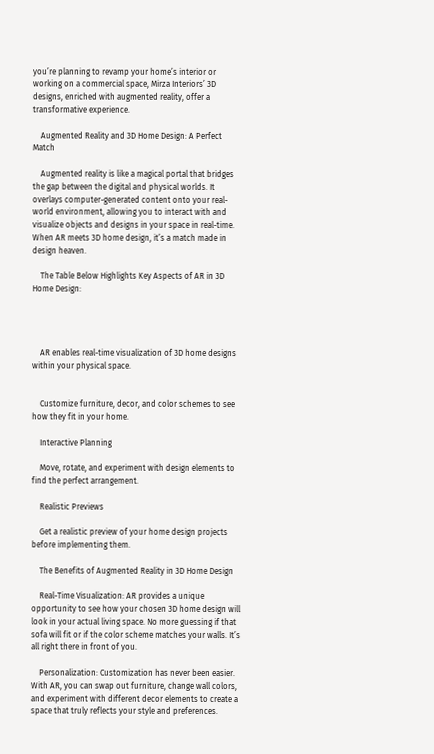you’re planning to revamp your home’s interior or working on a commercial space, Mirza Interiors’ 3D designs, enriched with augmented reality, offer a transformative experience.

    Augmented Reality and 3D Home Design: A Perfect Match

    Augmented reality is like a magical portal that bridges the gap between the digital and physical worlds. It overlays computer-generated content onto your real-world environment, allowing you to interact with and visualize objects and designs in your space in real-time. When AR meets 3D home design, it’s a match made in design heaven.

    The Table Below Highlights Key Aspects of AR in 3D Home Design:




    AR enables real-time visualization of 3D home designs within your physical space.


    Customize furniture, decor, and color schemes to see how they fit in your home.

    Interactive Planning

    Move, rotate, and experiment with design elements to find the perfect arrangement.

    Realistic Previews

    Get a realistic preview of your home design projects before implementing them.

    The Benefits of Augmented Reality in 3D Home Design

    Real-Time Visualization: AR provides a unique opportunity to see how your chosen 3D home design will look in your actual living space. No more guessing if that sofa will fit or if the color scheme matches your walls. It’s all right there in front of you.

    Personalization: Customization has never been easier. With AR, you can swap out furniture, change wall colors, and experiment with different decor elements to create a space that truly reflects your style and preferences.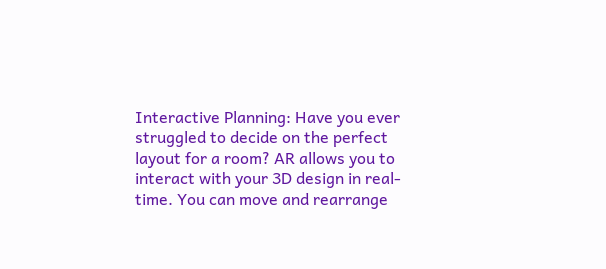Interactive Planning: Have you ever struggled to decide on the perfect layout for a room? AR allows you to interact with your 3D design in real-time. You can move and rearrange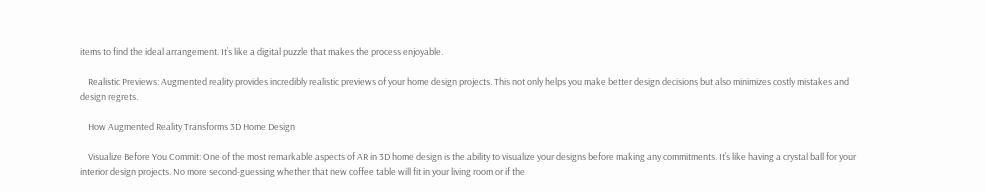items to find the ideal arrangement. It’s like a digital puzzle that makes the process enjoyable.

    Realistic Previews: Augmented reality provides incredibly realistic previews of your home design projects. This not only helps you make better design decisions but also minimizes costly mistakes and design regrets.

    How Augmented Reality Transforms 3D Home Design

    Visualize Before You Commit: One of the most remarkable aspects of AR in 3D home design is the ability to visualize your designs before making any commitments. It’s like having a crystal ball for your interior design projects. No more second-guessing whether that new coffee table will fit in your living room or if the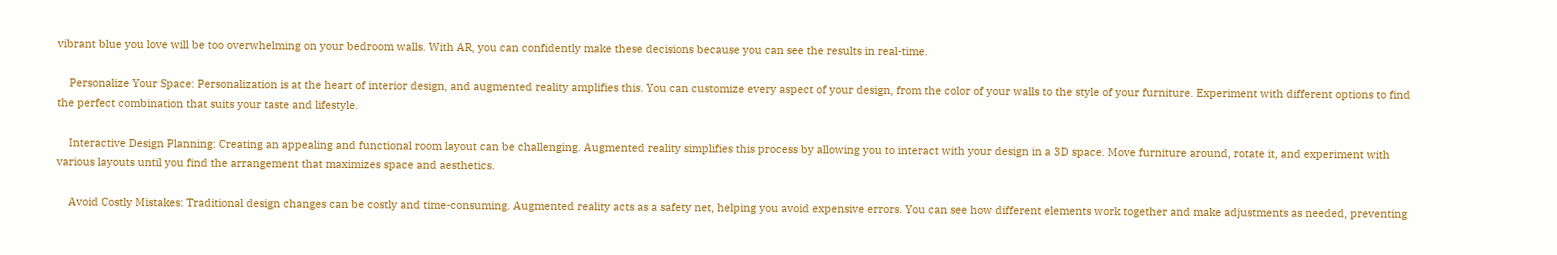vibrant blue you love will be too overwhelming on your bedroom walls. With AR, you can confidently make these decisions because you can see the results in real-time.

    Personalize Your Space: Personalization is at the heart of interior design, and augmented reality amplifies this. You can customize every aspect of your design, from the color of your walls to the style of your furniture. Experiment with different options to find the perfect combination that suits your taste and lifestyle.

    Interactive Design Planning: Creating an appealing and functional room layout can be challenging. Augmented reality simplifies this process by allowing you to interact with your design in a 3D space. Move furniture around, rotate it, and experiment with various layouts until you find the arrangement that maximizes space and aesthetics.

    Avoid Costly Mistakes: Traditional design changes can be costly and time-consuming. Augmented reality acts as a safety net, helping you avoid expensive errors. You can see how different elements work together and make adjustments as needed, preventing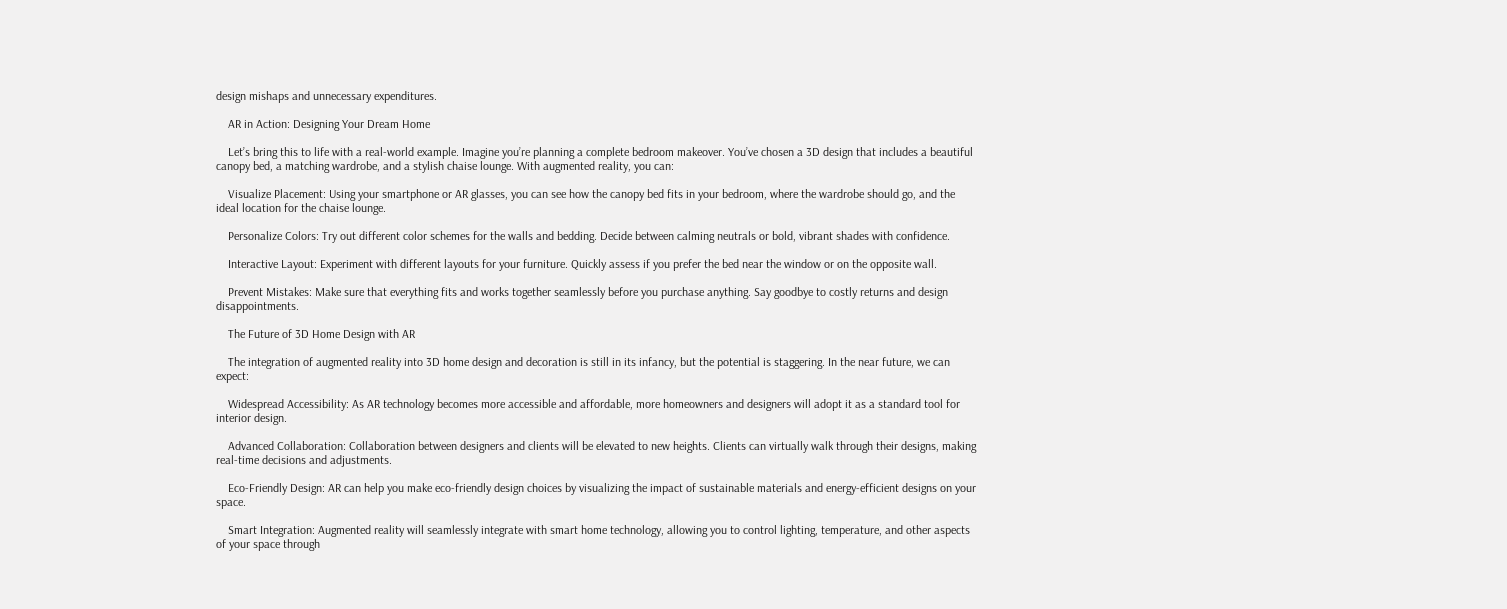design mishaps and unnecessary expenditures.

    AR in Action: Designing Your Dream Home

    Let’s bring this to life with a real-world example. Imagine you’re planning a complete bedroom makeover. You’ve chosen a 3D design that includes a beautiful canopy bed, a matching wardrobe, and a stylish chaise lounge. With augmented reality, you can:

    Visualize Placement: Using your smartphone or AR glasses, you can see how the canopy bed fits in your bedroom, where the wardrobe should go, and the ideal location for the chaise lounge.

    Personalize Colors: Try out different color schemes for the walls and bedding. Decide between calming neutrals or bold, vibrant shades with confidence.

    Interactive Layout: Experiment with different layouts for your furniture. Quickly assess if you prefer the bed near the window or on the opposite wall.

    Prevent Mistakes: Make sure that everything fits and works together seamlessly before you purchase anything. Say goodbye to costly returns and design disappointments.

    The Future of 3D Home Design with AR

    The integration of augmented reality into 3D home design and decoration is still in its infancy, but the potential is staggering. In the near future, we can expect:

    Widespread Accessibility: As AR technology becomes more accessible and affordable, more homeowners and designers will adopt it as a standard tool for interior design.

    Advanced Collaboration: Collaboration between designers and clients will be elevated to new heights. Clients can virtually walk through their designs, making real-time decisions and adjustments.

    Eco-Friendly Design: AR can help you make eco-friendly design choices by visualizing the impact of sustainable materials and energy-efficient designs on your space.

    Smart Integration: Augmented reality will seamlessly integrate with smart home technology, allowing you to control lighting, temperature, and other aspects of your space through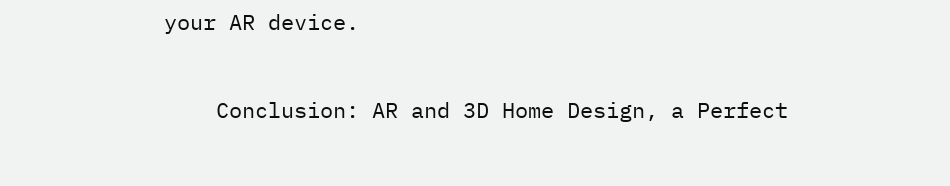your AR device.

    Conclusion: AR and 3D Home Design, a Perfect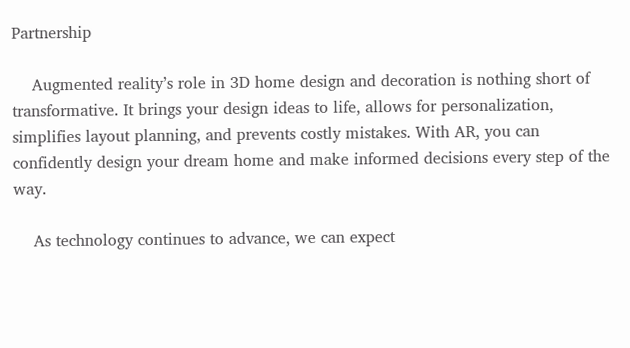Partnership

    Augmented reality’s role in 3D home design and decoration is nothing short of transformative. It brings your design ideas to life, allows for personalization, simplifies layout planning, and prevents costly mistakes. With AR, you can confidently design your dream home and make informed decisions every step of the way.

    As technology continues to advance, we can expect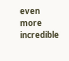even more incredible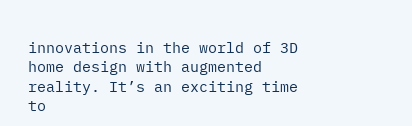innovations in the world of 3D home design with augmented reality. It’s an exciting time to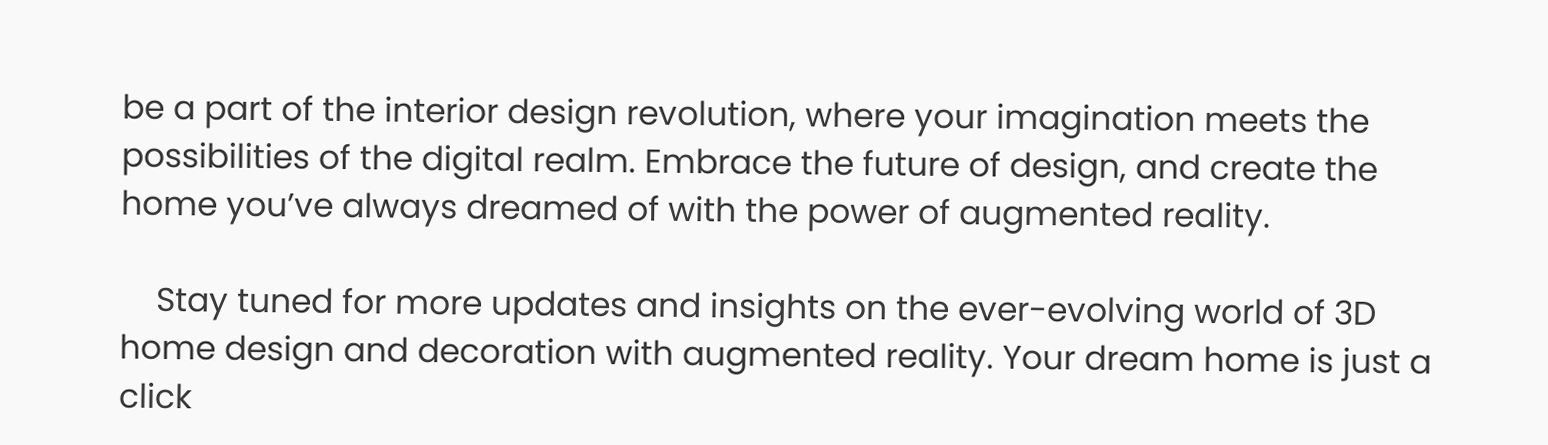be a part of the interior design revolution, where your imagination meets the possibilities of the digital realm. Embrace the future of design, and create the home you’ve always dreamed of with the power of augmented reality.

    Stay tuned for more updates and insights on the ever-evolving world of 3D home design and decoration with augmented reality. Your dream home is just a click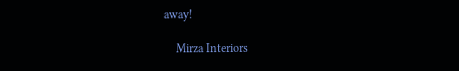away!

    Mirza Interiors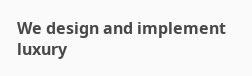We design and implement luxury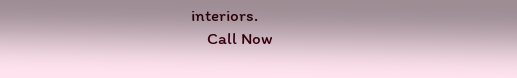interiors.
    Call Now